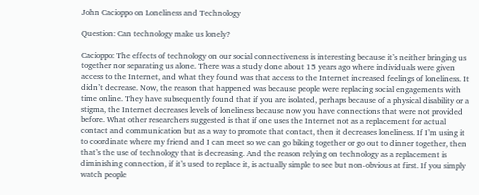John Cacioppo on Loneliness and Technology

Question: Can technology make us lonely?

Cacioppo: The effects of technology on our social connectiveness is interesting because it’s neither bringing us together nor separating us alone. There was a study done about 15 years ago where individuals were given access to the Internet, and what they found was that access to the Internet increased feelings of loneliness. It didn’t decrease. Now, the reason that happened was because people were replacing social engagements with time online. They have subsequently found that if you are isolated, perhaps because of a physical disability or a stigma, the Internet decreases levels of loneliness because now you have connections that were not provided before. What other researchers suggested is that if one uses the Internet not as a replacement for actual contact and communication but as a way to promote that contact, then it decreases loneliness. If I’m using it to coordinate where my friend and I can meet so we can go biking together or go out to dinner together, then that’s the use of technology that is decreasing. And the reason relying on technology as a replacement is diminishing connection, if it’s used to replace it, is actually simple to see but non-obvious at first. If you simply watch people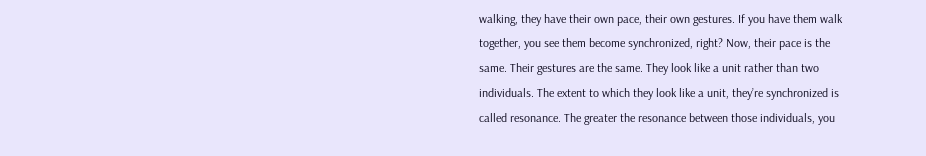walking, they have their own pace, their own gestures. If you have them walk together, you see them become synchronized, right? Now, their pace is the same. Their gestures are the same. They look like a unit rather than two individuals. The extent to which they look like a unit, they’re synchronized is called resonance. The greater the resonance between those individuals, you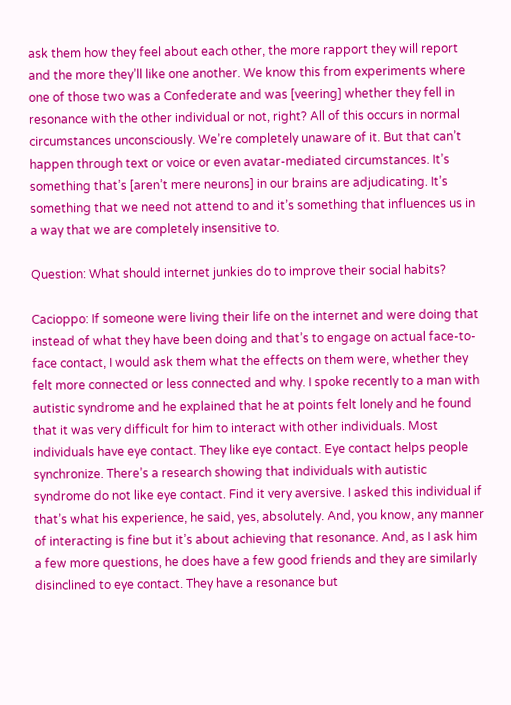ask them how they feel about each other, the more rapport they will report and the more they’ll like one another. We know this from experiments where one of those two was a Confederate and was [veering] whether they fell in resonance with the other individual or not, right? All of this occurs in normal circumstances unconsciously. We’re completely unaware of it. But that can’t happen through text or voice or even avatar-mediated circumstances. It’s something that’s [aren’t mere neurons] in our brains are adjudicating. It’s something that we need not attend to and it’s something that influences us in a way that we are completely insensitive to.

Question: What should internet junkies do to improve their social habits?

Cacioppo: If someone were living their life on the internet and were doing that instead of what they have been doing and that’s to engage on actual face-to-face contact, I would ask them what the effects on them were, whether they felt more connected or less connected and why. I spoke recently to a man with autistic syndrome and he explained that he at points felt lonely and he found that it was very difficult for him to interact with other individuals. Most individuals have eye contact. They like eye contact. Eye contact helps people synchronize. There’s a research showing that individuals with autistic syndrome do not like eye contact. Find it very aversive. I asked this individual if that’s what his experience, he said, yes, absolutely. And, you know, any manner of interacting is fine but it’s about achieving that resonance. And, as I ask him a few more questions, he does have a few good friends and they are similarly disinclined to eye contact. They have a resonance but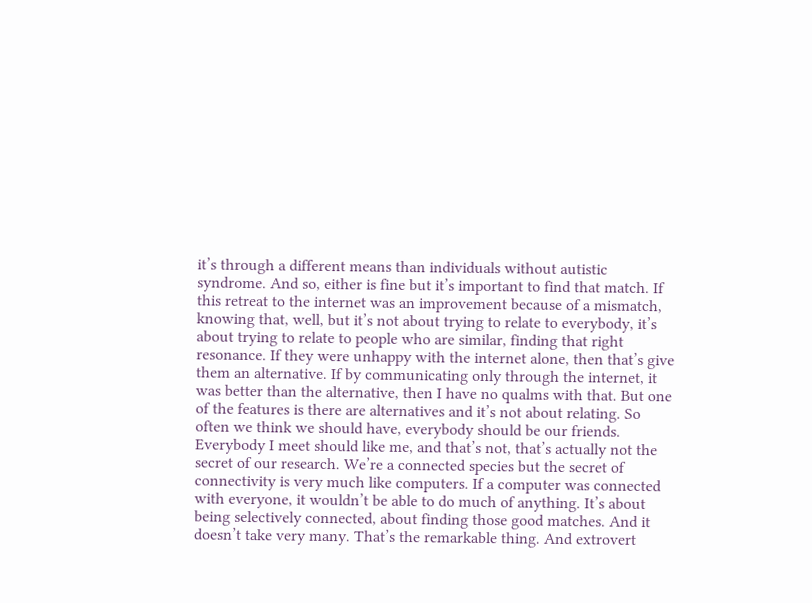it’s through a different means than individuals without autistic syndrome. And so, either is fine but it’s important to find that match. If this retreat to the internet was an improvement because of a mismatch, knowing that, well, but it’s not about trying to relate to everybody, it’s about trying to relate to people who are similar, finding that right resonance. If they were unhappy with the internet alone, then that’s give them an alternative. If by communicating only through the internet, it was better than the alternative, then I have no qualms with that. But one of the features is there are alternatives and it’s not about relating. So often we think we should have, everybody should be our friends. Everybody I meet should like me, and that’s not, that’s actually not the secret of our research. We’re a connected species but the secret of connectivity is very much like computers. If a computer was connected with everyone, it wouldn’t be able to do much of anything. It’s about being selectively connected, about finding those good matches. And it doesn’t take very many. That’s the remarkable thing. And extrovert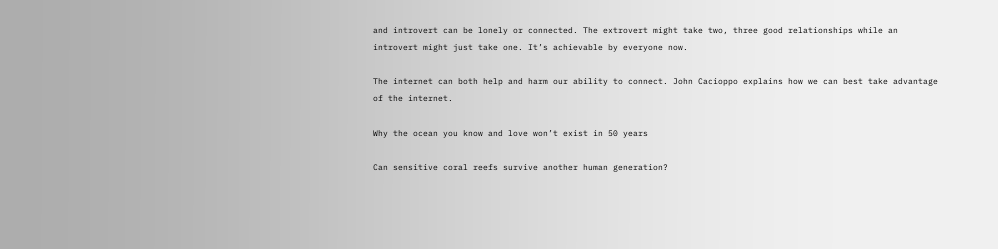and introvert can be lonely or connected. The extrovert might take two, three good relationships while an introvert might just take one. It’s achievable by everyone now.

The internet can both help and harm our ability to connect. John Cacioppo explains how we can best take advantage of the internet.

Why the ocean you know and love won’t exist in 50 years

Can sensitive coral reefs survive another human generation?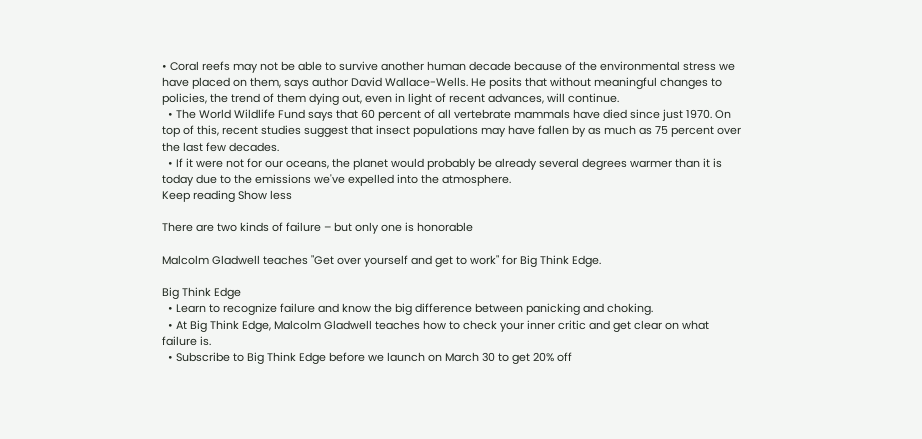• Coral reefs may not be able to survive another human decade because of the environmental stress we have placed on them, says author David Wallace-Wells. He posits that without meaningful changes to policies, the trend of them dying out, even in light of recent advances, will continue.
  • The World Wildlife Fund says that 60 percent of all vertebrate mammals have died since just 1970. On top of this, recent studies suggest that insect populations may have fallen by as much as 75 percent over the last few decades.
  • If it were not for our oceans, the planet would probably be already several degrees warmer than it is today due to the emissions we've expelled into the atmosphere.
Keep reading Show less

There are two kinds of failure – but only one is honorable

Malcolm Gladwell teaches "Get over yourself and get to work" for Big Think Edge.

Big Think Edge
  • Learn to recognize failure and know the big difference between panicking and choking.
  • At Big Think Edge, Malcolm Gladwell teaches how to check your inner critic and get clear on what failure is.
  • Subscribe to Big Think Edge before we launch on March 30 to get 20% off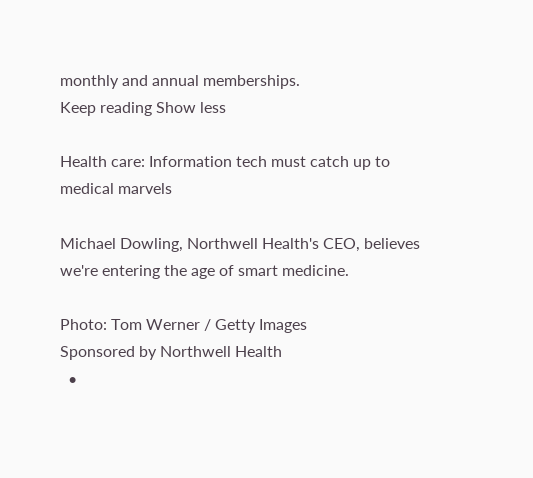monthly and annual memberships.
Keep reading Show less

Health care: Information tech must catch up to medical marvels

Michael Dowling, Northwell Health's CEO, believes we're entering the age of smart medicine.

Photo: Tom Werner / Getty Images
Sponsored by Northwell Health
  •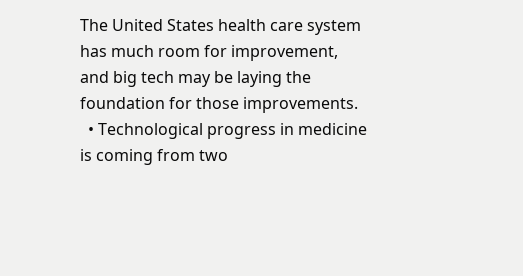The United States health care system has much room for improvement, and big tech may be laying the foundation for those improvements.
  • Technological progress in medicine is coming from two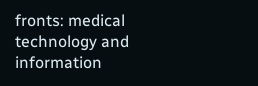fronts: medical technology and information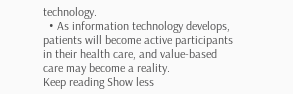technology.
  • As information technology develops, patients will become active participants in their health care, and value-based care may become a reality.
Keep reading Show less